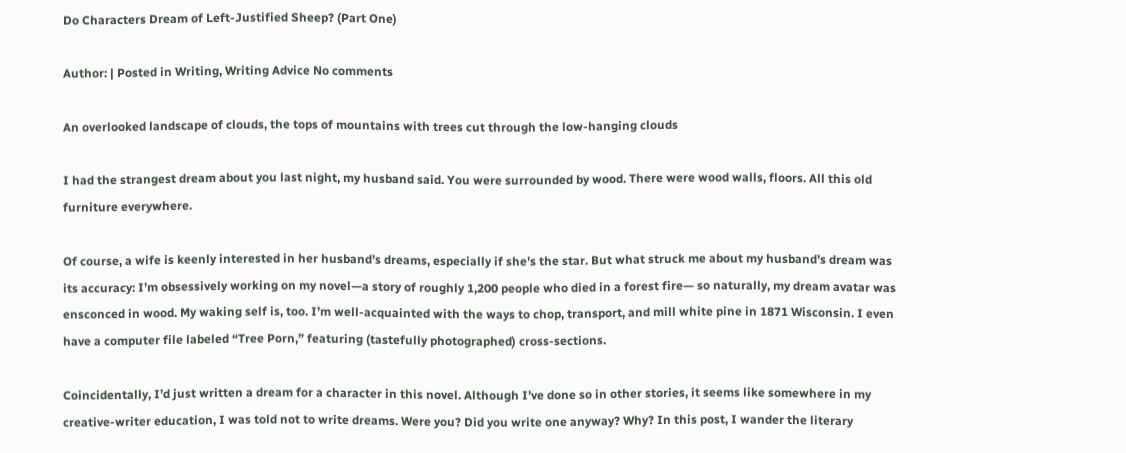Do Characters Dream of Left-Justified Sheep? (Part One)

Author: | Posted in Writing, Writing Advice No comments

An overlooked landscape of clouds, the tops of mountains with trees cut through the low-hanging clouds

I had the strangest dream about you last night, my husband said. You were surrounded by wood. There were wood walls, floors. All this old furniture everywhere.

Of course, a wife is keenly interested in her husband’s dreams, especially if she’s the star. But what struck me about my husband’s dream was its accuracy: I’m obsessively working on my novel—a story of roughly 1,200 people who died in a forest fire— so naturally, my dream avatar was ensconced in wood. My waking self is, too. I’m well-acquainted with the ways to chop, transport, and mill white pine in 1871 Wisconsin. I even have a computer file labeled “Tree Porn,” featuring (tastefully photographed) cross-sections.

Coincidentally, I’d just written a dream for a character in this novel. Although I’ve done so in other stories, it seems like somewhere in my creative-writer education, I was told not to write dreams. Were you? Did you write one anyway? Why? In this post, I wander the literary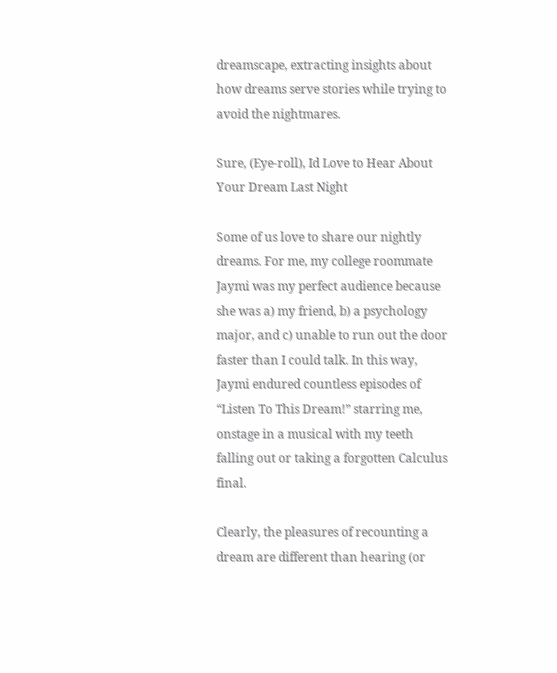dreamscape, extracting insights about how dreams serve stories while trying to avoid the nightmares.

Sure, (Eye-roll), Id Love to Hear About Your Dream Last Night

Some of us love to share our nightly dreams. For me, my college roommate Jaymi was my perfect audience because she was a) my friend, b) a psychology major, and c) unable to run out the door faster than I could talk. In this way, Jaymi endured countless episodes of “Listen To This Dream!” starring me, onstage in a musical with my teeth falling out or taking a forgotten Calculus final.

Clearly, the pleasures of recounting a dream are different than hearing (or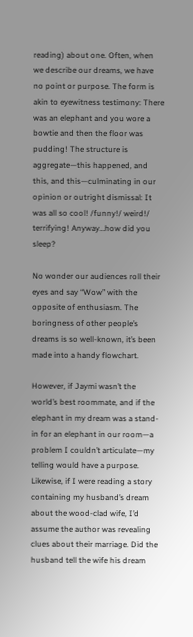reading) about one. Often, when we describe our dreams, we have no point or purpose. The form is akin to eyewitness testimony: There was an elephant and you wore a bowtie and then the floor was pudding! The structure is aggregate—this happened, and this, and this—culminating in our opinion or outright dismissal: It was all so cool! /funny!/ weird!/ terrifying! Anyway…how did you sleep?

No wonder our audiences roll their eyes and say “Wow” with the opposite of enthusiasm. The boringness of other people’s dreams is so well-known, it’s been made into a handy flowchart.

However, if Jaymi wasn’t the world’s best roommate, and if the elephant in my dream was a stand-in for an elephant in our room—a problem I couldn’t articulate—my telling would have a purpose. Likewise, if I were reading a story containing my husband’s dream about the wood-clad wife, I’d assume the author was revealing clues about their marriage. Did the husband tell the wife his dream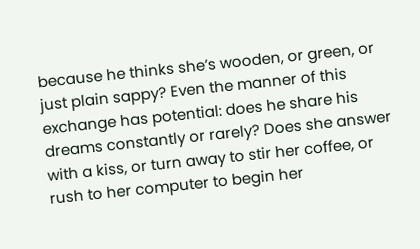because he thinks she’s wooden, or green, or just plain sappy? Even the manner of this exchange has potential: does he share his dreams constantly or rarely? Does she answer with a kiss, or turn away to stir her coffee, or rush to her computer to begin her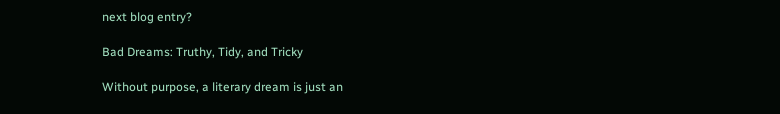next blog entry?

Bad Dreams: Truthy, Tidy, and Tricky

Without purpose, a literary dream is just an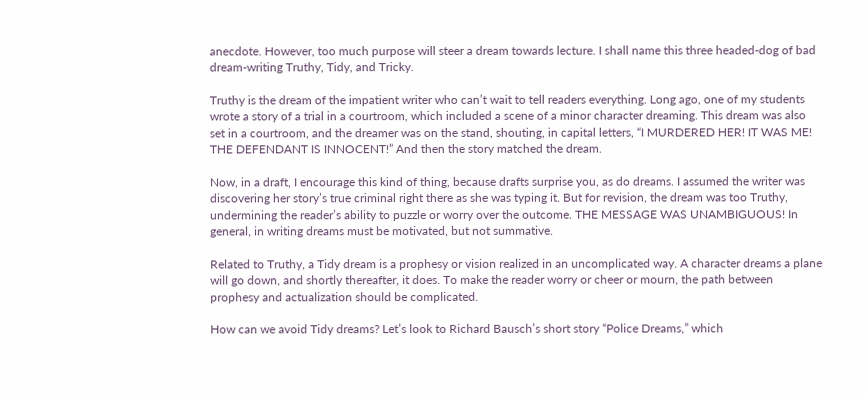anecdote. However, too much purpose will steer a dream towards lecture. I shall name this three headed-dog of bad dream-writing Truthy, Tidy, and Tricky.

Truthy is the dream of the impatient writer who can’t wait to tell readers everything. Long ago, one of my students wrote a story of a trial in a courtroom, which included a scene of a minor character dreaming. This dream was also set in a courtroom, and the dreamer was on the stand, shouting, in capital letters, “I MURDERED HER! IT WAS ME! THE DEFENDANT IS INNOCENT!” And then the story matched the dream.

Now, in a draft, I encourage this kind of thing, because drafts surprise you, as do dreams. I assumed the writer was discovering her story’s true criminal right there as she was typing it. But for revision, the dream was too Truthy, undermining the reader’s ability to puzzle or worry over the outcome. THE MESSAGE WAS UNAMBIGUOUS! In general, in writing dreams must be motivated, but not summative.

Related to Truthy, a Tidy dream is a prophesy or vision realized in an uncomplicated way. A character dreams a plane will go down, and shortly thereafter, it does. To make the reader worry or cheer or mourn, the path between prophesy and actualization should be complicated.

How can we avoid Tidy dreams? Let’s look to Richard Bausch’s short story “Police Dreams,” which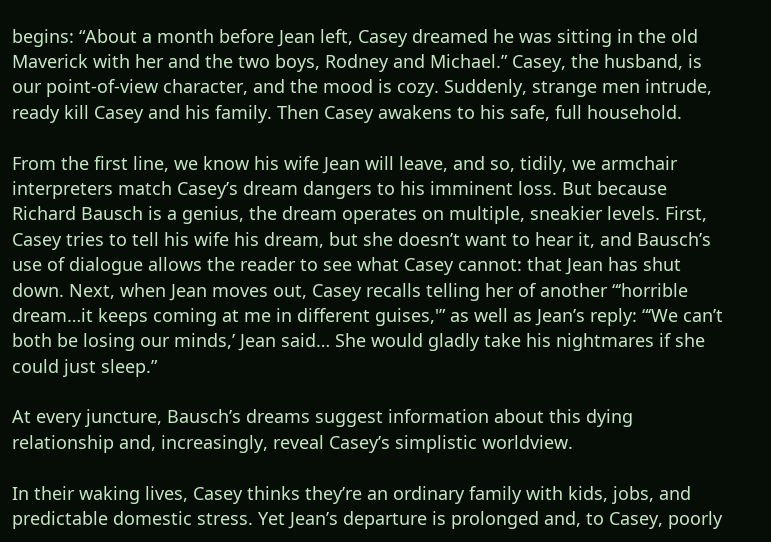begins: “About a month before Jean left, Casey dreamed he was sitting in the old Maverick with her and the two boys, Rodney and Michael.” Casey, the husband, is our point-of-view character, and the mood is cozy. Suddenly, strange men intrude, ready kill Casey and his family. Then Casey awakens to his safe, full household.

From the first line, we know his wife Jean will leave, and so, tidily, we armchair interpreters match Casey’s dream dangers to his imminent loss. But because Richard Bausch is a genius, the dream operates on multiple, sneakier levels. First, Casey tries to tell his wife his dream, but she doesn’t want to hear it, and Bausch’s use of dialogue allows the reader to see what Casey cannot: that Jean has shut down. Next, when Jean moves out, Casey recalls telling her of another “‘horrible dream…it keeps coming at me in different guises,'” as well as Jean’s reply: “‘We can’t both be losing our minds,’ Jean said… She would gladly take his nightmares if she could just sleep.”

At every juncture, Bausch’s dreams suggest information about this dying relationship and, increasingly, reveal Casey’s simplistic worldview.

In their waking lives, Casey thinks they’re an ordinary family with kids, jobs, and predictable domestic stress. Yet Jean’s departure is prolonged and, to Casey, poorly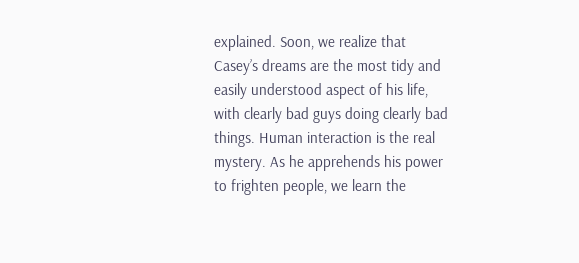explained. Soon, we realize that Casey’s dreams are the most tidy and easily understood aspect of his life, with clearly bad guys doing clearly bad things. Human interaction is the real mystery. As he apprehends his power to frighten people, we learn the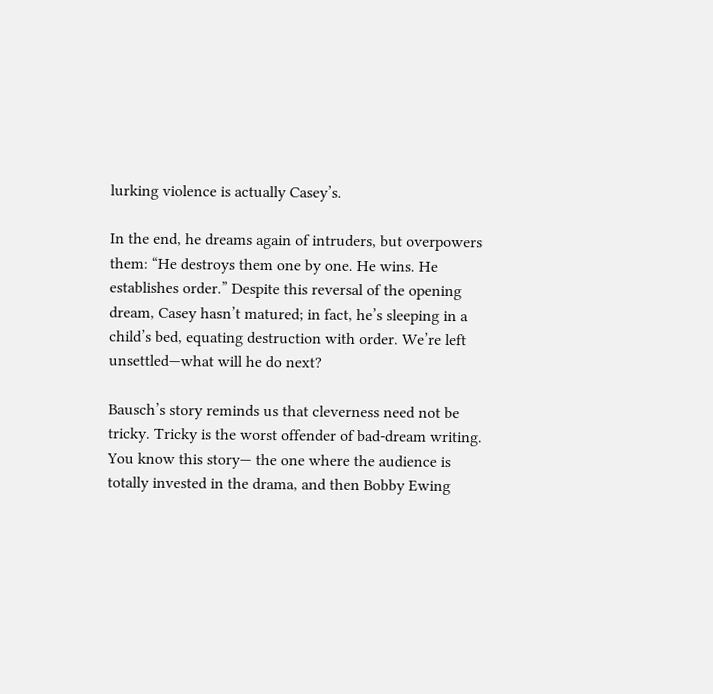lurking violence is actually Casey’s.

In the end, he dreams again of intruders, but overpowers them: “He destroys them one by one. He wins. He establishes order.” Despite this reversal of the opening dream, Casey hasn’t matured; in fact, he’s sleeping in a child’s bed, equating destruction with order. We’re left unsettled—what will he do next?

Bausch’s story reminds us that cleverness need not be tricky. Tricky is the worst offender of bad-dream writing. You know this story— the one where the audience is totally invested in the drama, and then Bobby Ewing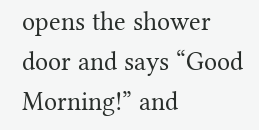opens the shower door and says “Good Morning!” and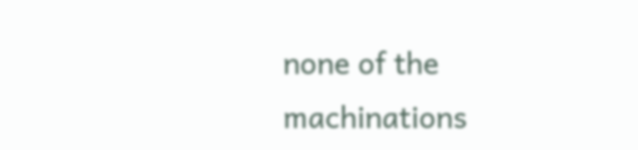none of the machinations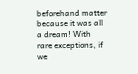beforehand matter because it was all a dream! With rare exceptions, if we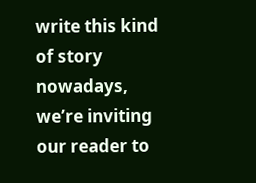write this kind of story nowadays, we’re inviting our reader to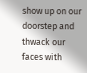show up on our doorstep and thwack our faces with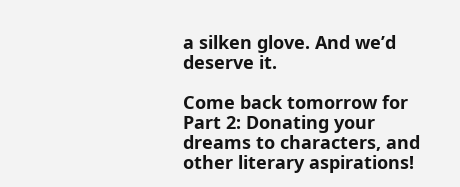a silken glove. And we’d deserve it.

Come back tomorrow for Part 2: Donating your dreams to characters, and other literary aspirations!